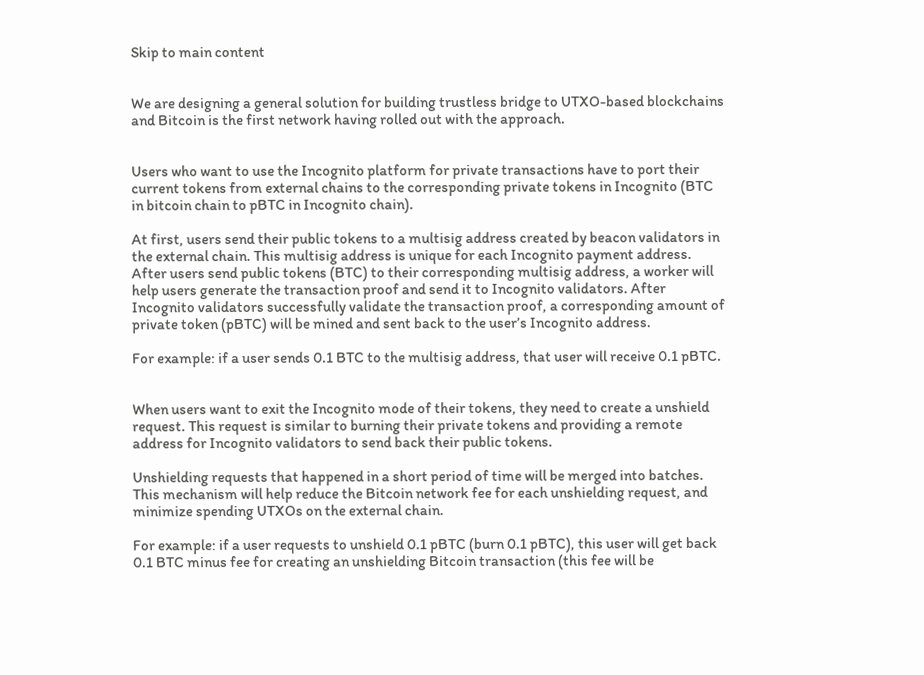Skip to main content


We are designing a general solution for building trustless bridge to UTXO-based blockchains and Bitcoin is the first network having rolled out with the approach.


Users who want to use the Incognito platform for private transactions have to port their current tokens from external chains to the corresponding private tokens in Incognito (BTC in bitcoin chain to pBTC in Incognito chain).

At first, users send their public tokens to a multisig address created by beacon validators in the external chain. This multisig address is unique for each Incognito payment address. After users send public tokens (BTC) to their corresponding multisig address, a worker will help users generate the transaction proof and send it to Incognito validators. After Incognito validators successfully validate the transaction proof, a corresponding amount of private token (pBTC) will be mined and sent back to the user’s Incognito address.

For example: if a user sends 0.1 BTC to the multisig address, that user will receive 0.1 pBTC.


When users want to exit the Incognito mode of their tokens, they need to create a unshield request. This request is similar to burning their private tokens and providing a remote address for Incognito validators to send back their public tokens.

Unshielding requests that happened in a short period of time will be merged into batches. This mechanism will help reduce the Bitcoin network fee for each unshielding request, and minimize spending UTXOs on the external chain.

For example: if a user requests to unshield 0.1 pBTC (burn 0.1 pBTC), this user will get back 0.1 BTC minus fee for creating an unshielding Bitcoin transaction (this fee will be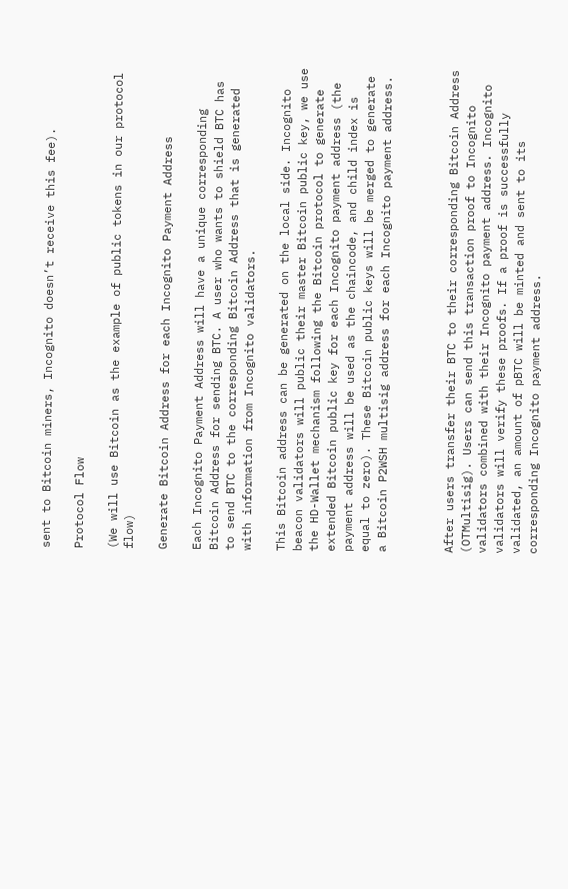sent to Bitcoin miners, Incognito doesn’t receive this fee).

Protocol Flow

(We will use Bitcoin as the example of public tokens in our protocol flow)

Generate Bitcoin Address for each Incognito Payment Address

Each Incognito Payment Address will have a unique corresponding Bitcoin Address for sending BTC. A user who wants to shield BTC has to send BTC to the corresponding Bitcoin Address that is generated with information from Incognito validators.

This Bitcoin address can be generated on the local side. Incognito beacon validators will public their master Bitcoin public key, we use the HD-Wallet mechanism following the Bitcoin protocol to generate extended Bitcoin public key for each Incognito payment address (the payment address will be used as the chaincode, and child index is equal to zero). These Bitcoin public keys will be merged to generate a Bitcoin P2WSH multisig address for each Incognito payment address.



After users transfer their BTC to their corresponding Bitcoin Address (OTMultisig). Users can send this transaction proof to Incognito validators combined with their Incognito payment address. Incognito validators will verify these proofs. If a proof is successfully validated, an amount of pBTC will be minted and sent to its corresponding Incognito payment address.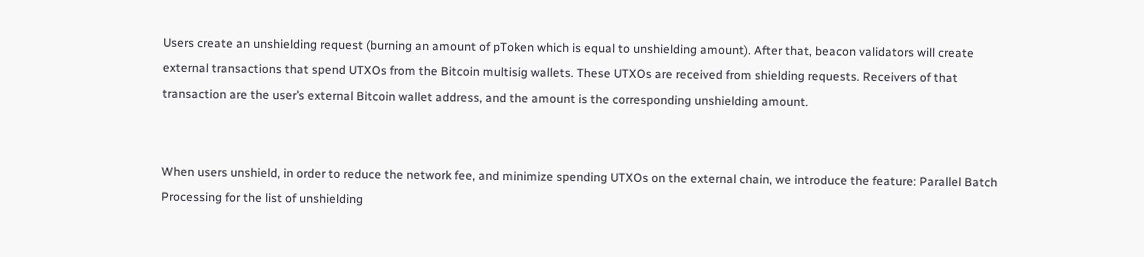Users create an unshielding request (burning an amount of pToken which is equal to unshielding amount). After that, beacon validators will create external transactions that spend UTXOs from the Bitcoin multisig wallets. These UTXOs are received from shielding requests. Receivers of that transaction are the user’s external Bitcoin wallet address, and the amount is the corresponding unshielding amount.


When users unshield, in order to reduce the network fee, and minimize spending UTXOs on the external chain, we introduce the feature: Parallel Batch Processing for the list of unshielding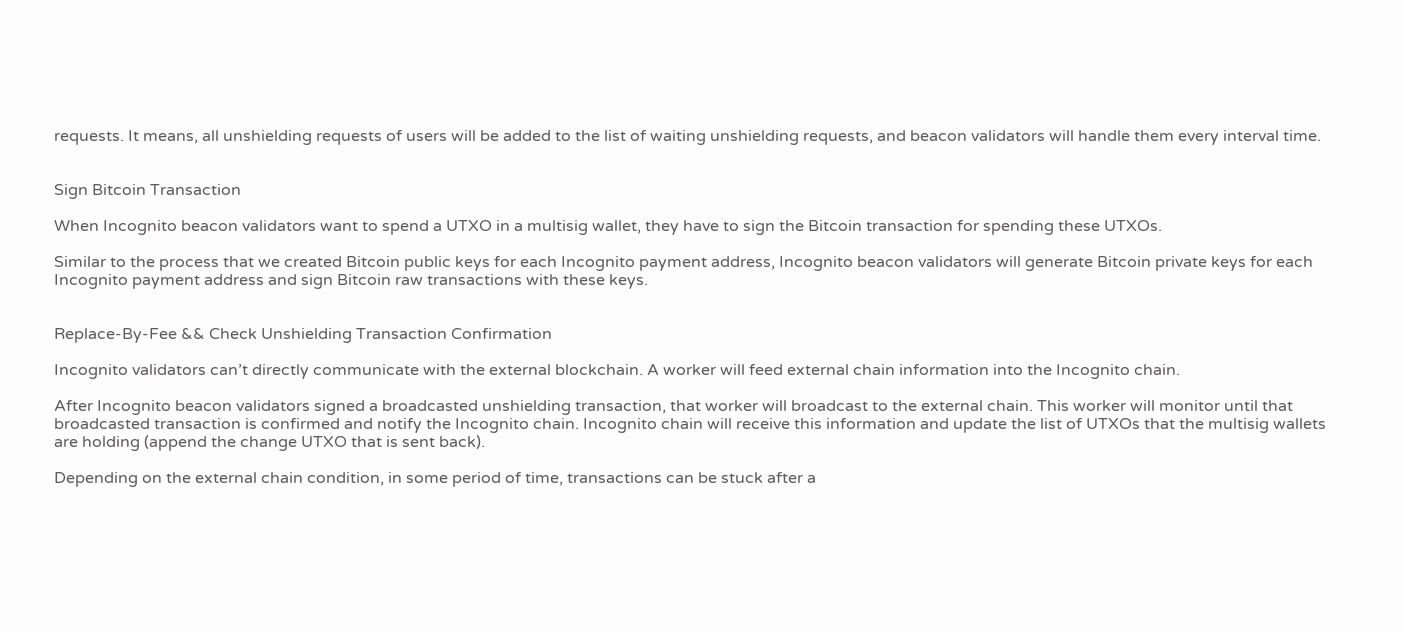requests. It means, all unshielding requests of users will be added to the list of waiting unshielding requests, and beacon validators will handle them every interval time.


Sign Bitcoin Transaction

When Incognito beacon validators want to spend a UTXO in a multisig wallet, they have to sign the Bitcoin transaction for spending these UTXOs.

Similar to the process that we created Bitcoin public keys for each Incognito payment address, Incognito beacon validators will generate Bitcoin private keys for each Incognito payment address and sign Bitcoin raw transactions with these keys.


Replace-By-Fee && Check Unshielding Transaction Confirmation

Incognito validators can’t directly communicate with the external blockchain. A worker will feed external chain information into the Incognito chain.

After Incognito beacon validators signed a broadcasted unshielding transaction, that worker will broadcast to the external chain. This worker will monitor until that broadcasted transaction is confirmed and notify the Incognito chain. Incognito chain will receive this information and update the list of UTXOs that the multisig wallets are holding (append the change UTXO that is sent back).

Depending on the external chain condition, in some period of time, transactions can be stuck after a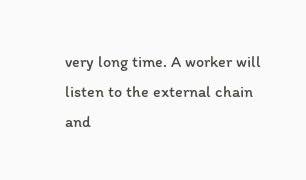very long time. A worker will listen to the external chain and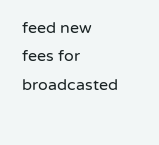feed new fees for broadcasted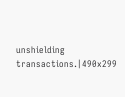unshielding transactions.|490x299